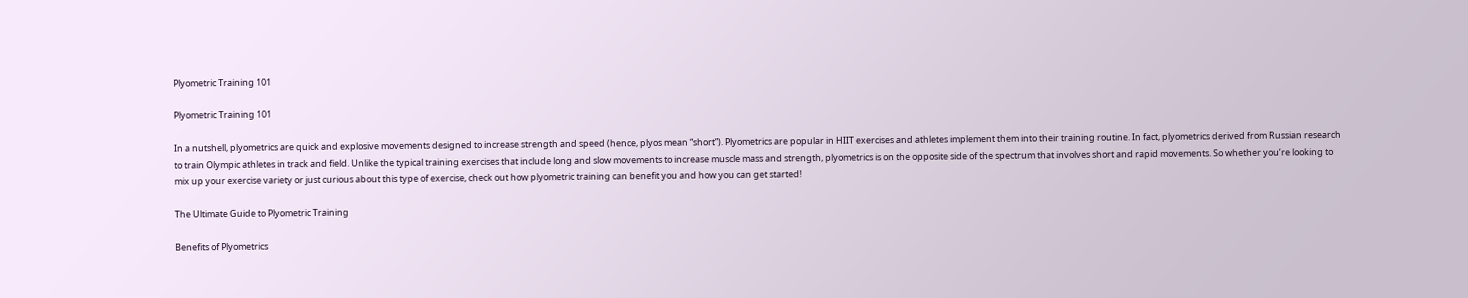Plyometric Training 101

Plyometric Training 101

In a nutshell, plyometrics are quick and explosive movements designed to increase strength and speed (hence, plyos mean “short”). Plyometrics are popular in HIIT exercises and athletes implement them into their training routine. In fact, plyometrics derived from Russian research to train Olympic athletes in track and field. Unlike the typical training exercises that include long and slow movements to increase muscle mass and strength, plyometrics is on the opposite side of the spectrum that involves short and rapid movements. So whether you’re looking to mix up your exercise variety or just curious about this type of exercise, check out how plyometric training can benefit you and how you can get started!

The Ultimate Guide to Plyometric Training

Benefits of Plyometrics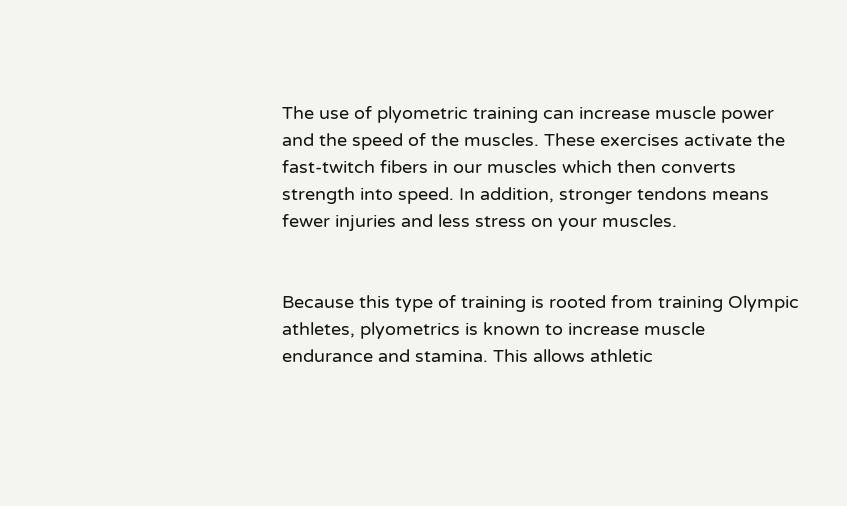The use of plyometric training can increase muscle power and the speed of the muscles. These exercises activate the fast-twitch fibers in our muscles which then converts strength into speed. In addition, stronger tendons means fewer injuries and less stress on your muscles.


Because this type of training is rooted from training Olympic athletes, plyometrics is known to increase muscle endurance and stamina. This allows athletic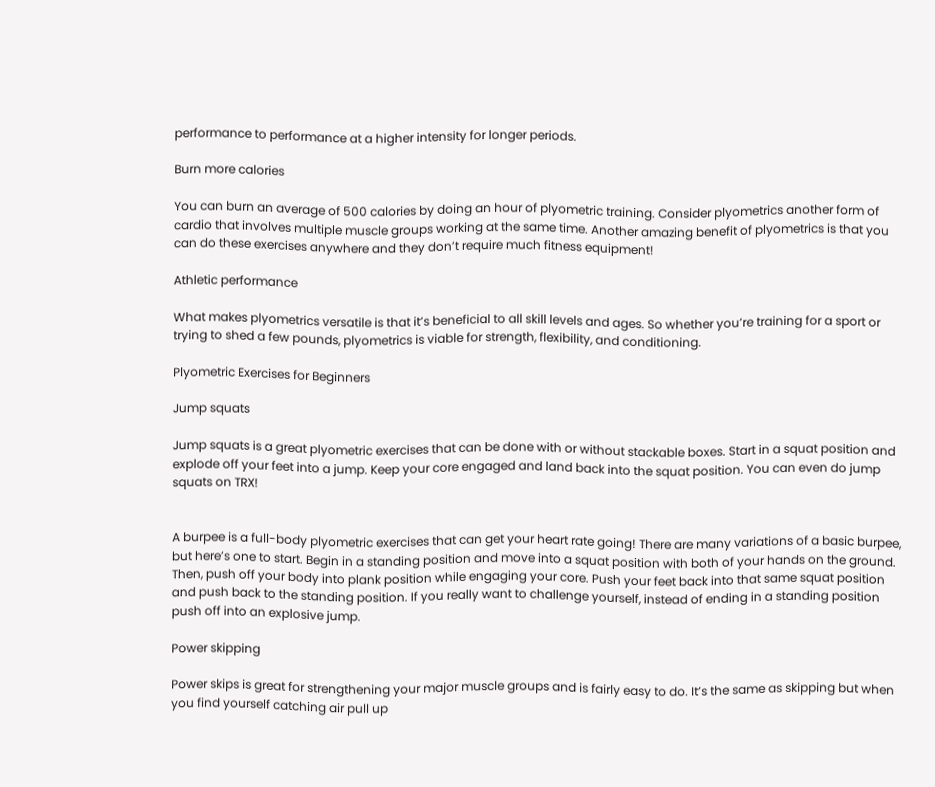performance to performance at a higher intensity for longer periods.

Burn more calories

You can burn an average of 500 calories by doing an hour of plyometric training. Consider plyometrics another form of cardio that involves multiple muscle groups working at the same time. Another amazing benefit of plyometrics is that you can do these exercises anywhere and they don’t require much fitness equipment!

Athletic performance

What makes plyometrics versatile is that it’s beneficial to all skill levels and ages. So whether you’re training for a sport or trying to shed a few pounds, plyometrics is viable for strength, flexibility, and conditioning.

Plyometric Exercises for Beginners

Jump squats

Jump squats is a great plyometric exercises that can be done with or without stackable boxes. Start in a squat position and explode off your feet into a jump. Keep your core engaged and land back into the squat position. You can even do jump squats on TRX!


A burpee is a full-body plyometric exercises that can get your heart rate going! There are many variations of a basic burpee, but here’s one to start. Begin in a standing position and move into a squat position with both of your hands on the ground. Then, push off your body into plank position while engaging your core. Push your feet back into that same squat position and push back to the standing position. If you really want to challenge yourself, instead of ending in a standing position push off into an explosive jump.

Power skipping

Power skips is great for strengthening your major muscle groups and is fairly easy to do. It’s the same as skipping but when you find yourself catching air pull up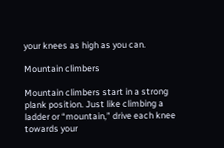your knees as high as you can.

Mountain climbers

Mountain climbers start in a strong plank position. Just like climbing a ladder or “mountain,” drive each knee towards your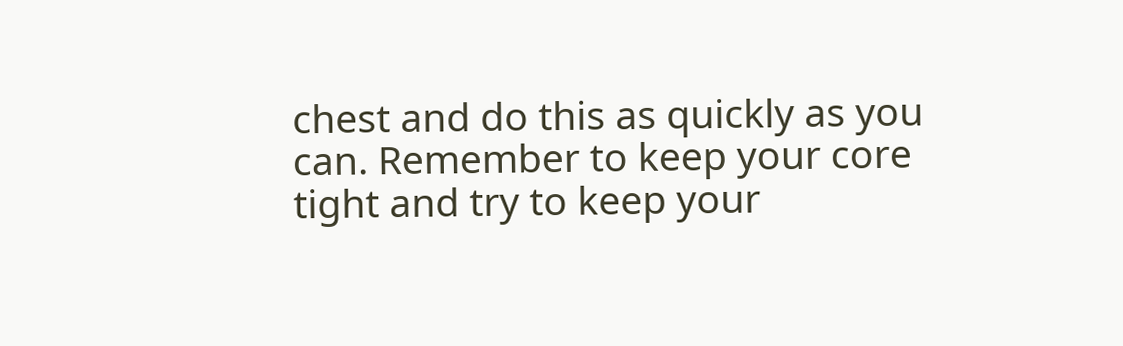chest and do this as quickly as you can. Remember to keep your core tight and try to keep your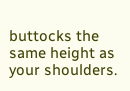buttocks the same height as your shoulders.